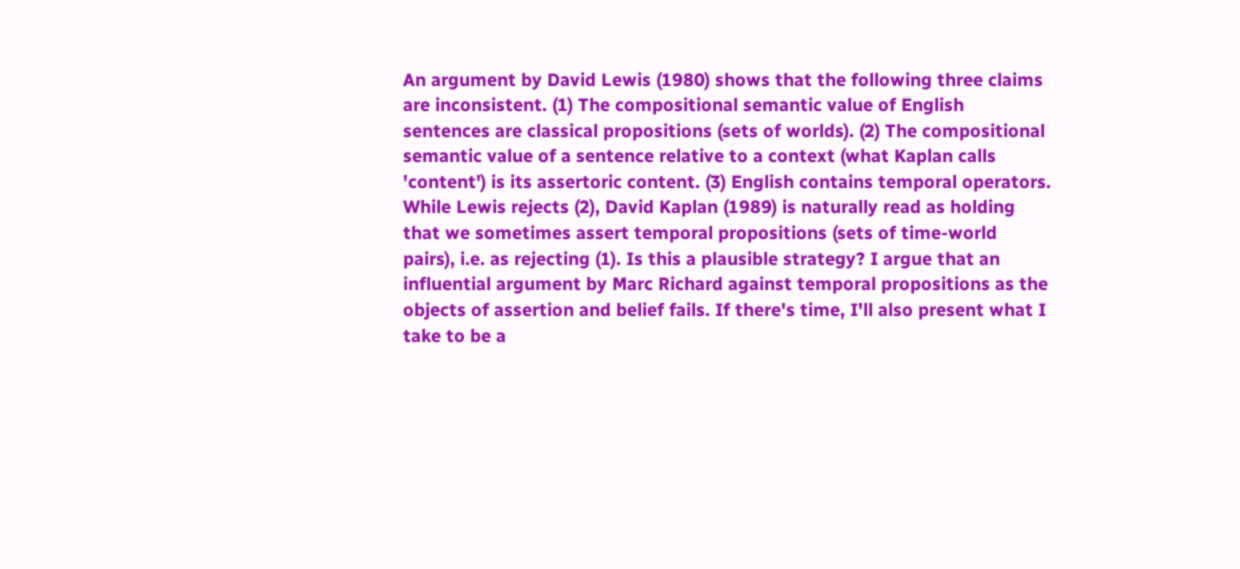An argument by David Lewis (1980) shows that the following three claims are inconsistent. (1) The compositional semantic value of English sentences are classical propositions (sets of worlds). (2) The compositional semantic value of a sentence relative to a context (what Kaplan calls 'content') is its assertoric content. (3) English contains temporal operators. While Lewis rejects (2), David Kaplan (1989) is naturally read as holding that we sometimes assert temporal propositions (sets of time-world pairs), i.e. as rejecting (1). Is this a plausible strategy? I argue that an influential argument by Marc Richard against temporal propositions as the objects of assertion and belief fails. If there's time, I'll also present what I take to be a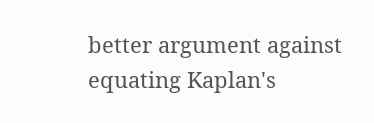better argument against equating Kaplan's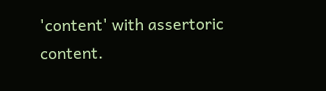'content' with assertoric content.